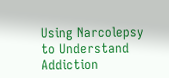Using Narcolepsy to Understand Addiction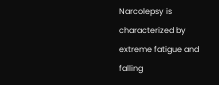Narcolepsy is characterized by extreme fatigue and falling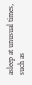asleep at unusual times, such as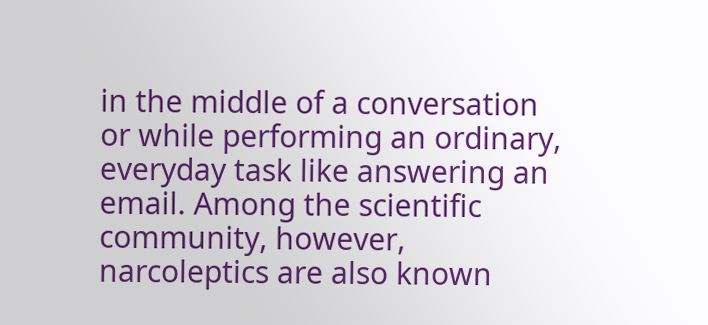in the middle of a conversation or while performing an ordinary, everyday task like answering an email. Among the scientific community, however, narcoleptics are also known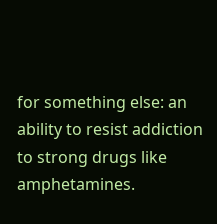for something else: an ability to resist addiction to strong drugs like amphetamines.